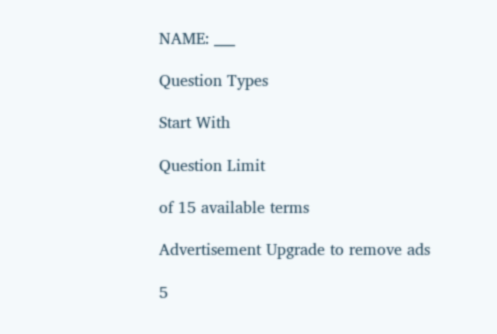NAME: ___

Question Types

Start With

Question Limit

of 15 available terms

Advertisement Upgrade to remove ads

5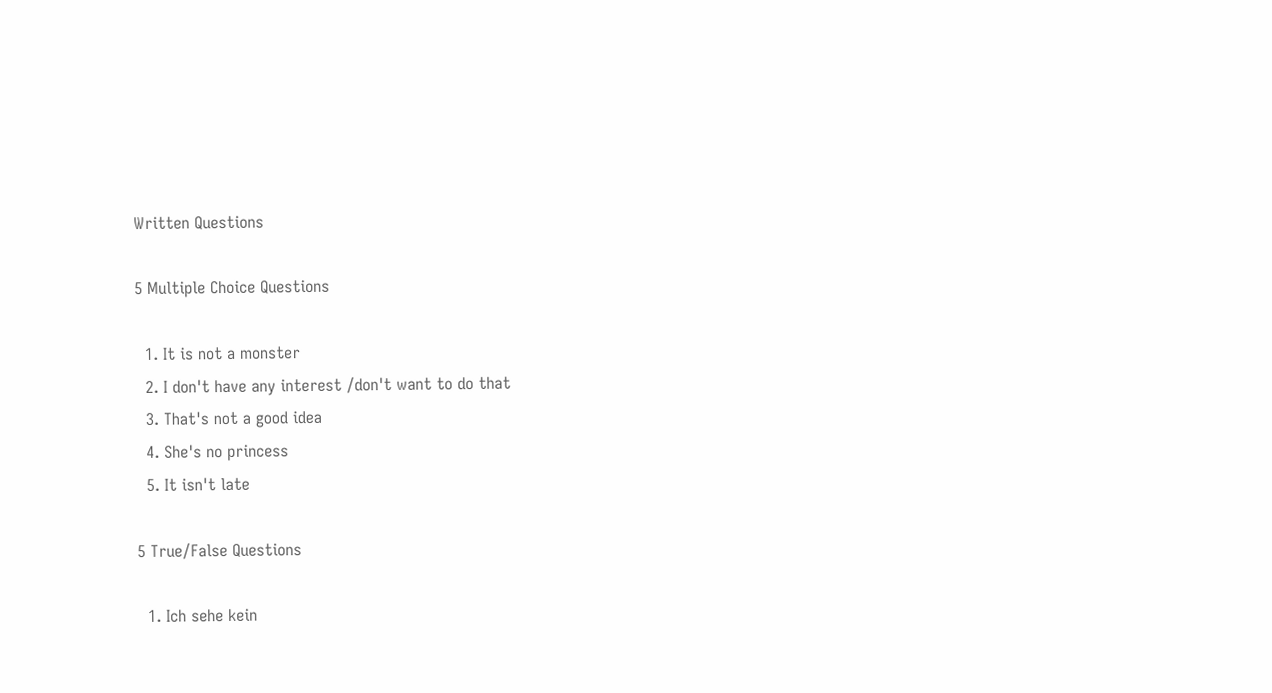Written Questions

5 Multiple Choice Questions

  1. It is not a monster
  2. I don't have any interest /don't want to do that
  3. That's not a good idea
  4. She's no princess
  5. It isn't late

5 True/False Questions

  1. Ich sehe kein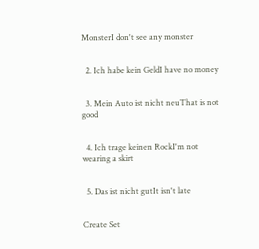MonsterI don't see any monster


  2. Ich habe kein GeldI have no money


  3. Mein Auto ist nicht neuThat is not good


  4. Ich trage keinen RockI'm not wearing a skirt


  5. Das ist nicht gutIt isn't late


Create Set